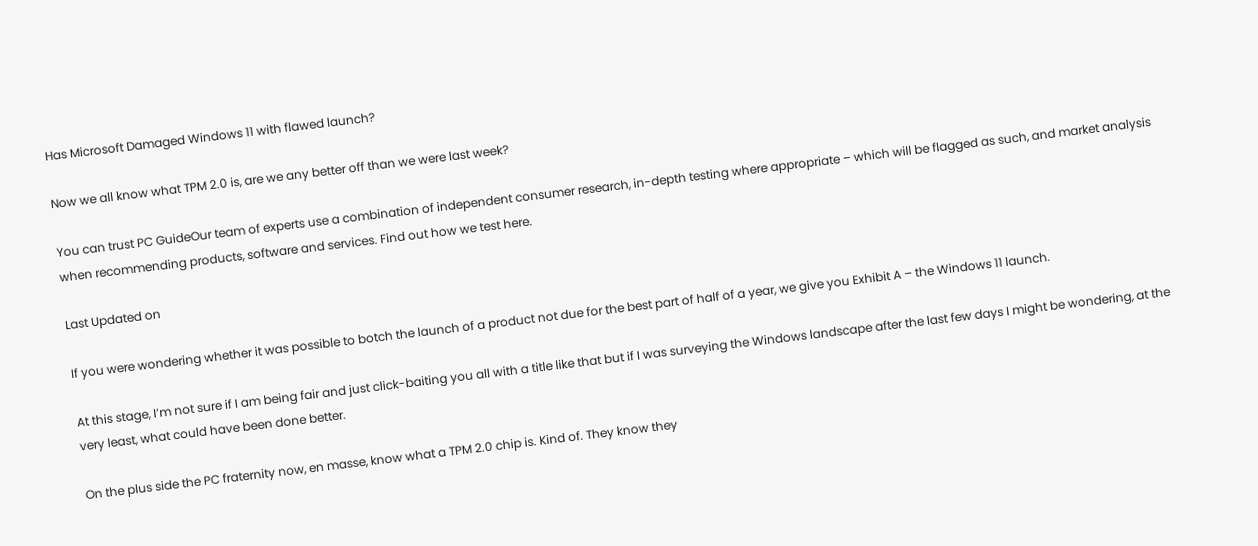Has Microsoft Damaged Windows 11 with flawed launch?

Now we all know what TPM 2.0 is, are we any better off than we were last week?

You can trust PC GuideOur team of experts use a combination of independent consumer research, in-depth testing where appropriate – which will be flagged as such, and market analysis when recommending products, software and services. Find out how we test here.

Last Updated on

If you were wondering whether it was possible to botch the launch of a product not due for the best part of half of a year, we give you Exhibit A – the Windows 11 launch.

At this stage, I’m not sure if I am being fair and just click-baiting you all with a title like that but if I was surveying the Windows landscape after the last few days I might be wondering, at the very least, what could have been done better.

On the plus side the PC fraternity now, en masse, know what a TPM 2.0 chip is. Kind of. They know they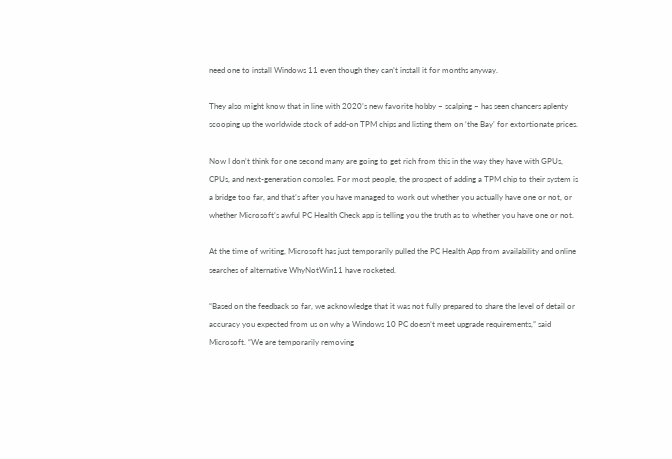need one to install Windows 11 even though they can’t install it for months anyway.

They also might know that in line with 2020’s new favorite hobby – scalping – has seen chancers aplenty scooping up the worldwide stock of add-on TPM chips and listing them on ‘the Bay’ for extortionate prices.

Now I don’t think for one second many are going to get rich from this in the way they have with GPUs, CPUs, and next-generation consoles. For most people, the prospect of adding a TPM chip to their system is a bridge too far, and that’s after you have managed to work out whether you actually have one or not, or whether Microsoft’s awful PC Health Check app is telling you the truth as to whether you have one or not.

At the time of writing, Microsoft has just temporarily pulled the PC Health App from availability and online searches of alternative WhyNotWin11 have rocketed.

“Based on the feedback so far, we acknowledge that it was not fully prepared to share the level of detail or accuracy you expected from us on why a Windows 10 PC doesn’t meet upgrade requirements,” said Microsoft. “We are temporarily removing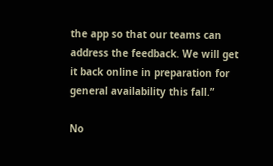the app so that our teams can address the feedback. We will get it back online in preparation for general availability this fall.”

No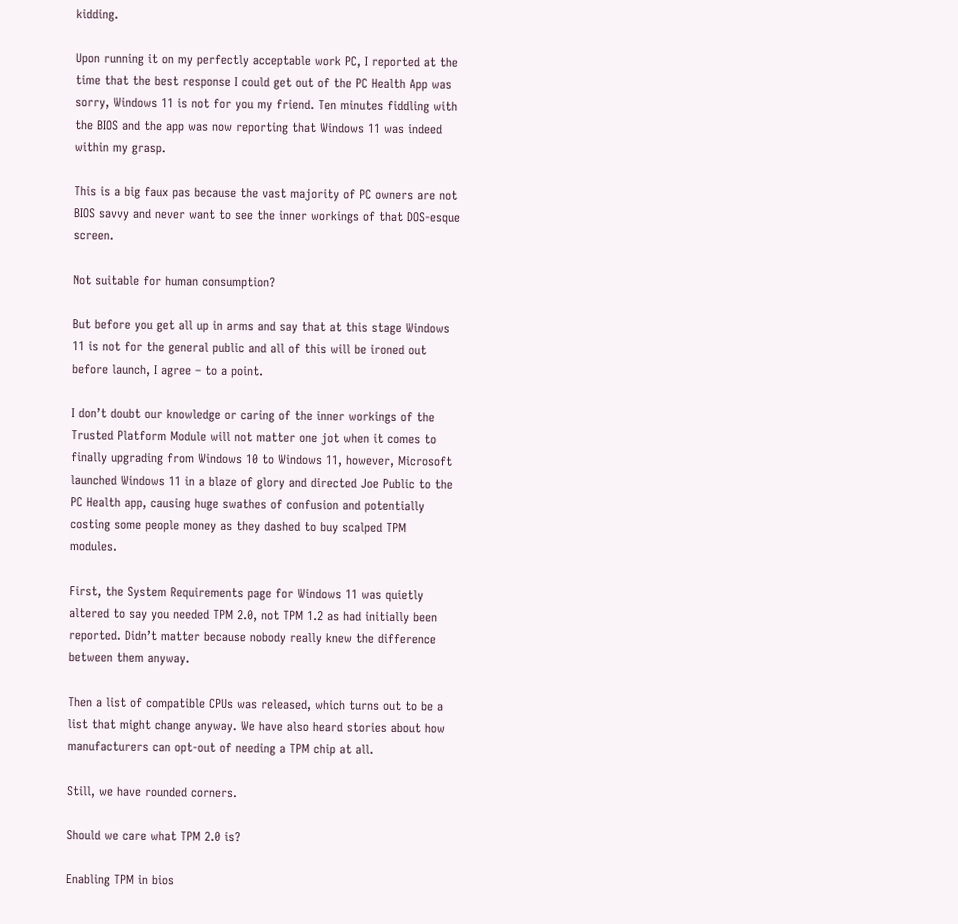kidding.

Upon running it on my perfectly acceptable work PC, I reported at the time that the best response I could get out of the PC Health App was sorry, Windows 11 is not for you my friend. Ten minutes fiddling with the BIOS and the app was now reporting that Windows 11 was indeed within my grasp.

This is a big faux pas because the vast majority of PC owners are not BIOS savvy and never want to see the inner workings of that DOS-esque screen.

Not suitable for human consumption?

But before you get all up in arms and say that at this stage Windows 11 is not for the general public and all of this will be ironed out before launch, I agree – to a point.

I don’t doubt our knowledge or caring of the inner workings of the Trusted Platform Module will not matter one jot when it comes to finally upgrading from Windows 10 to Windows 11, however, Microsoft launched Windows 11 in a blaze of glory and directed Joe Public to the PC Health app, causing huge swathes of confusion and potentially costing some people money as they dashed to buy scalped TPM modules.

First, the System Requirements page for Windows 11 was quietly altered to say you needed TPM 2.0, not TPM 1.2 as had initially been reported. Didn’t matter because nobody really knew the difference between them anyway.

Then a list of compatible CPUs was released, which turns out to be a list that might change anyway. We have also heard stories about how manufacturers can opt-out of needing a TPM chip at all.

Still, we have rounded corners.

Should we care what TPM 2.0 is?

Enabling TPM in bios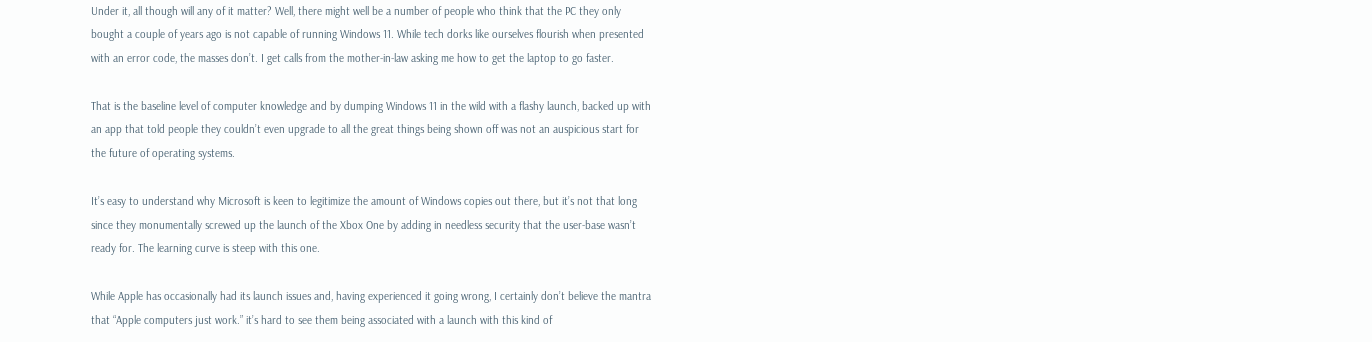Under it, all though will any of it matter? Well, there might well be a number of people who think that the PC they only bought a couple of years ago is not capable of running Windows 11. While tech dorks like ourselves flourish when presented with an error code, the masses don’t. I get calls from the mother-in-law asking me how to get the laptop to go faster.

That is the baseline level of computer knowledge and by dumping Windows 11 in the wild with a flashy launch, backed up with an app that told people they couldn’t even upgrade to all the great things being shown off was not an auspicious start for the future of operating systems.

It’s easy to understand why Microsoft is keen to legitimize the amount of Windows copies out there, but it’s not that long since they monumentally screwed up the launch of the Xbox One by adding in needless security that the user-base wasn’t ready for. The learning curve is steep with this one.

While Apple has occasionally had its launch issues and, having experienced it going wrong, I certainly don’t believe the mantra that “Apple computers just work.” it’s hard to see them being associated with a launch with this kind of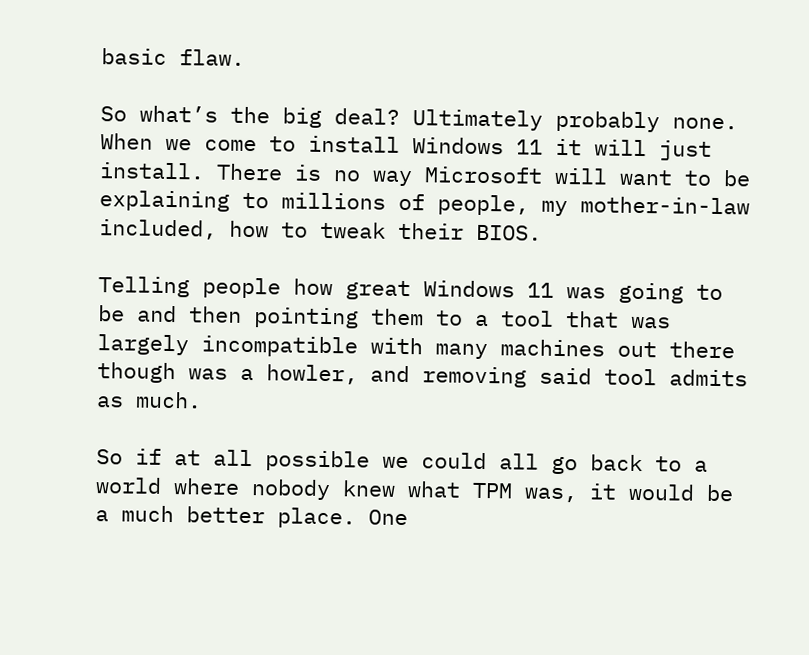basic flaw.

So what’s the big deal? Ultimately probably none. When we come to install Windows 11 it will just install. There is no way Microsoft will want to be explaining to millions of people, my mother-in-law included, how to tweak their BIOS.

Telling people how great Windows 11 was going to be and then pointing them to a tool that was largely incompatible with many machines out there though was a howler, and removing said tool admits as much.

So if at all possible we could all go back to a world where nobody knew what TPM was, it would be a much better place. One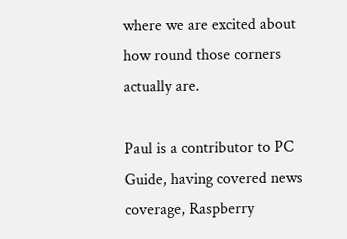where we are excited about how round those corners actually are.

Paul is a contributor to PC Guide, having covered news coverage, Raspberry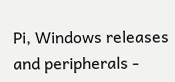Pi, Windows releases and peripherals -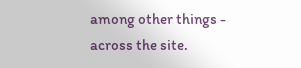among other things - across the site.